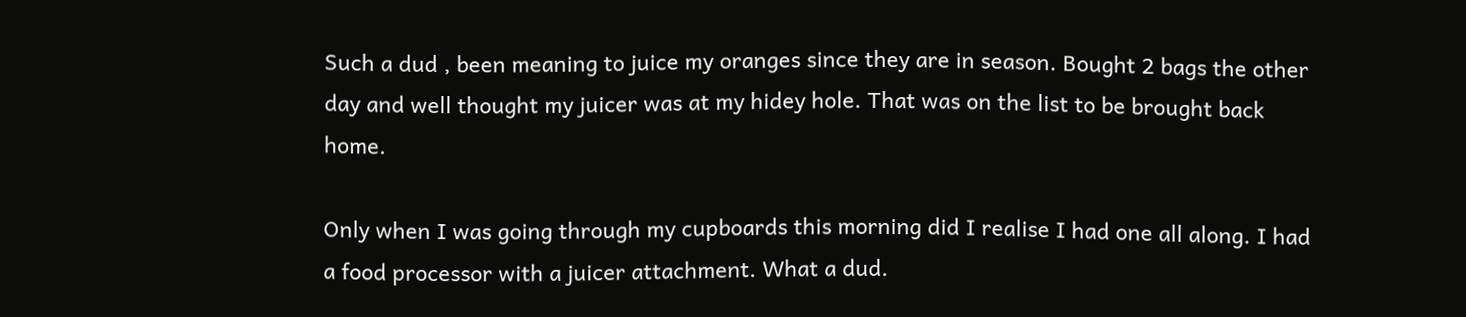Such a dud , been meaning to juice my oranges since they are in season. Bought 2 bags the other day and well thought my juicer was at my hidey hole. That was on the list to be brought back home.

Only when I was going through my cupboards this morning did I realise I had one all along. I had a food processor with a juicer attachment. What a dud.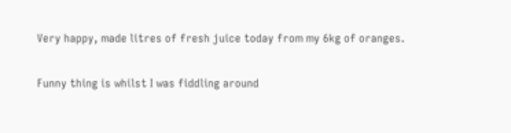Very happy, made litres of fresh juice today from my 6kg of oranges.

Funny thing is whilst I was fiddling around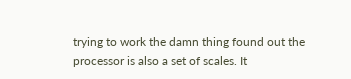trying to work the damn thing found out the processor is also a set of scales. It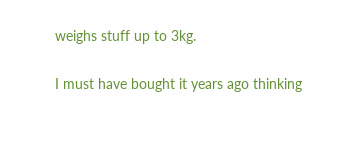weighs stuff up to 3kg.

I must have bought it years ago thinking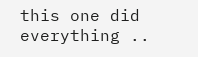this one did everything ..